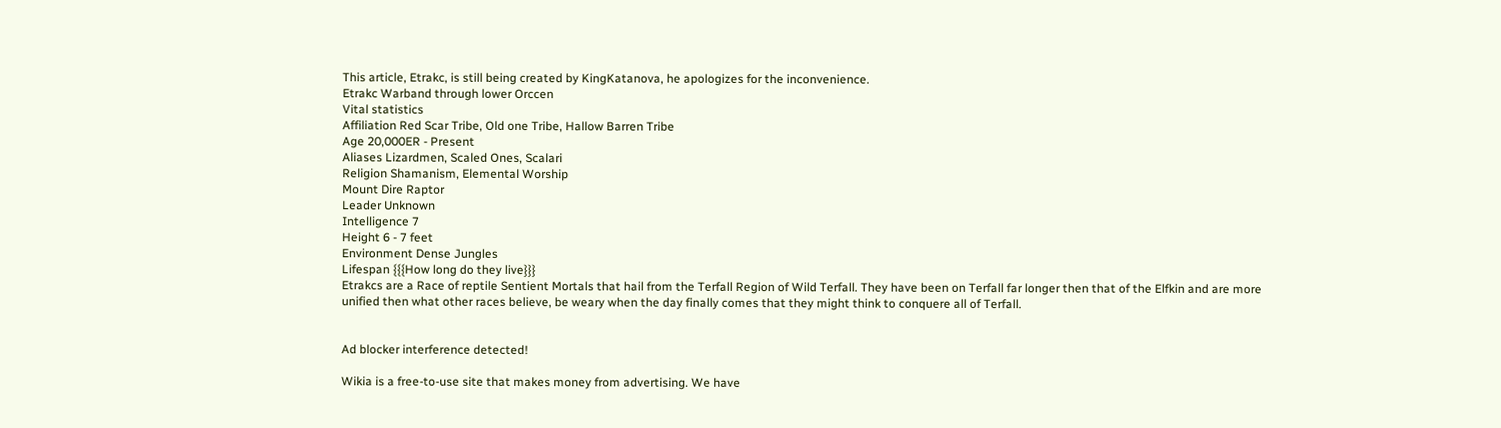This article, Etrakc, is still being created by KingKatanova, he apologizes for the inconvenience.
Etrakc Warband through lower Orccen
Vital statistics
Affiliation Red Scar Tribe, Old one Tribe, Hallow Barren Tribe
Age 20,000ER - Present
Aliases Lizardmen, Scaled Ones, Scalari
Religion Shamanism, Elemental Worship
Mount Dire Raptor
Leader Unknown
Intelligence 7
Height 6 - 7 feet
Environment Dense Jungles
Lifespan {{{How long do they live}}}
Etrakcs are a Race of reptile Sentient Mortals that hail from the Terfall Region of Wild Terfall. They have been on Terfall far longer then that of the Elfkin and are more unified then what other races believe, be weary when the day finally comes that they might think to conquere all of Terfall.


Ad blocker interference detected!

Wikia is a free-to-use site that makes money from advertising. We have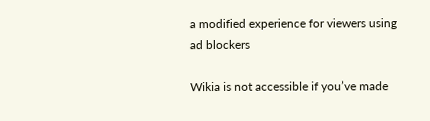a modified experience for viewers using ad blockers

Wikia is not accessible if you’ve made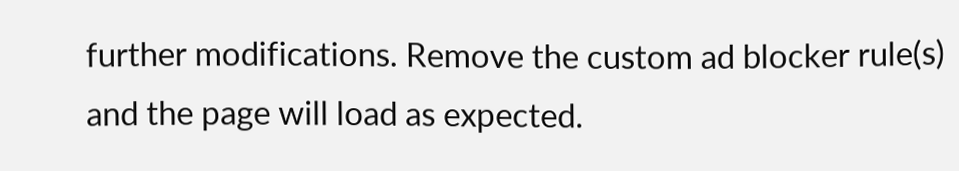further modifications. Remove the custom ad blocker rule(s) and the page will load as expected.